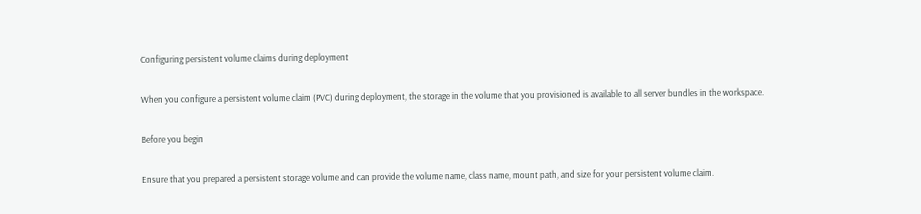Configuring persistent volume claims during deployment

When you configure a persistent volume claim (PVC) during deployment, the storage in the volume that you provisioned is available to all server bundles in the workspace.

Before you begin

Ensure that you prepared a persistent storage volume and can provide the volume name, class name, mount path, and size for your persistent volume claim.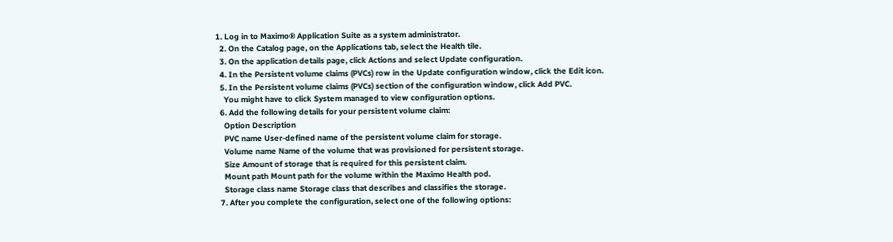1. Log in to Maximo® Application Suite as a system administrator.
  2. On the Catalog page, on the Applications tab, select the Health tile.
  3. On the application details page, click Actions and select Update configuration.
  4. In the Persistent volume claims (PVCs) row in the Update configuration window, click the Edit icon.
  5. In the Persistent volume claims (PVCs) section of the configuration window, click Add PVC.
    You might have to click System managed to view configuration options.
  6. Add the following details for your persistent volume claim:
    Option Description
    PVC name User-defined name of the persistent volume claim for storage.
    Volume name Name of the volume that was provisioned for persistent storage.
    Size Amount of storage that is required for this persistent claim.
    Mount path Mount path for the volume within the Maximo Health pod.
    Storage class name Storage class that describes and classifies the storage.
  7. After you complete the configuration, select one of the following options: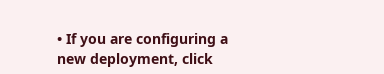• If you are configuring a new deployment, click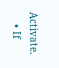Activate.
    • If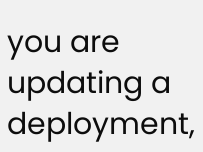you are updating a deployment,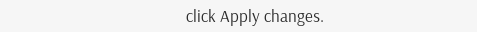click Apply changes.